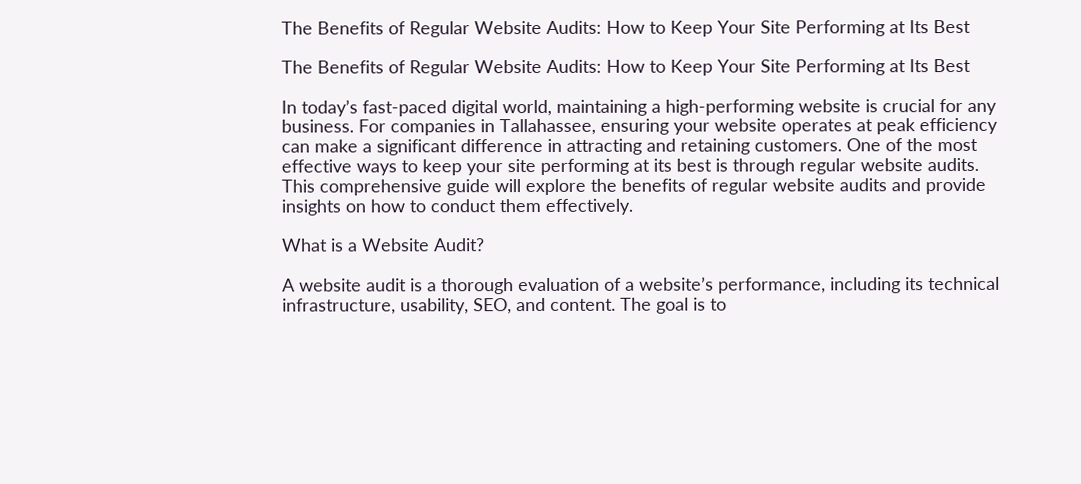The Benefits of Regular Website Audits: How to Keep Your Site Performing at Its Best

The Benefits of Regular Website Audits: How to Keep Your Site Performing at Its Best

In today’s fast-paced digital world, maintaining a high-performing website is crucial for any business. For companies in Tallahassee, ensuring your website operates at peak efficiency can make a significant difference in attracting and retaining customers. One of the most effective ways to keep your site performing at its best is through regular website audits. This comprehensive guide will explore the benefits of regular website audits and provide insights on how to conduct them effectively.

What is a Website Audit?

A website audit is a thorough evaluation of a website’s performance, including its technical infrastructure, usability, SEO, and content. The goal is to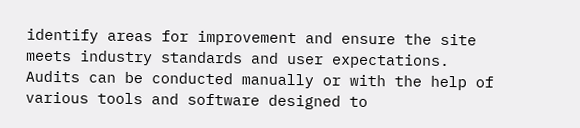identify areas for improvement and ensure the site meets industry standards and user expectations. Audits can be conducted manually or with the help of various tools and software designed to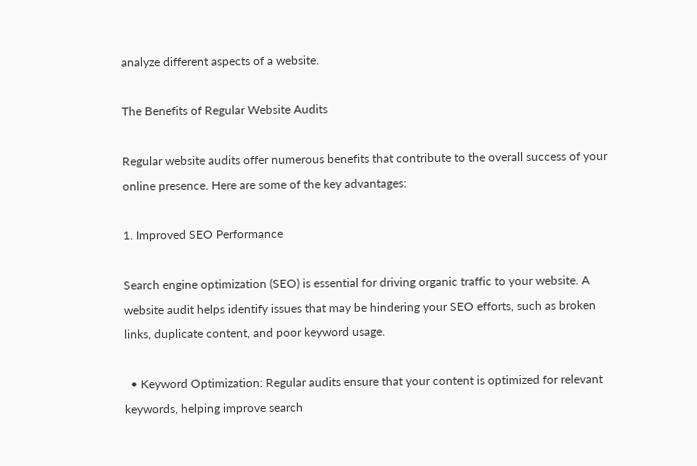analyze different aspects of a website.

The Benefits of Regular Website Audits

Regular website audits offer numerous benefits that contribute to the overall success of your online presence. Here are some of the key advantages:

1. Improved SEO Performance

Search engine optimization (SEO) is essential for driving organic traffic to your website. A website audit helps identify issues that may be hindering your SEO efforts, such as broken links, duplicate content, and poor keyword usage.

  • Keyword Optimization: Regular audits ensure that your content is optimized for relevant keywords, helping improve search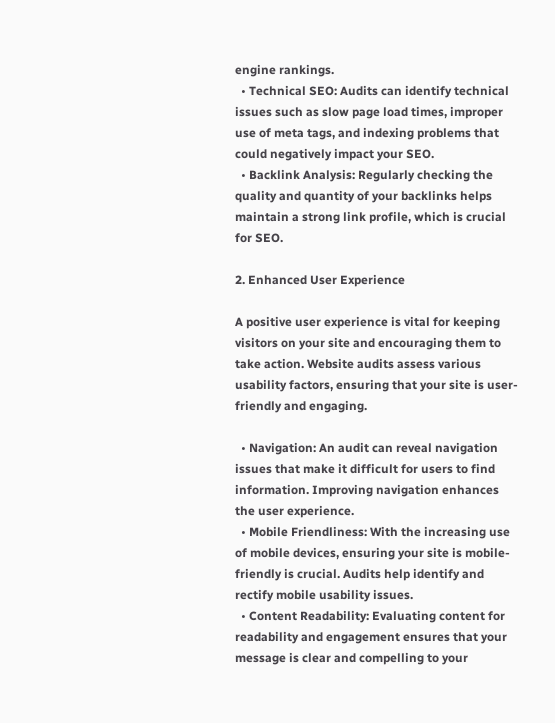engine rankings.
  • Technical SEO: Audits can identify technical issues such as slow page load times, improper use of meta tags, and indexing problems that could negatively impact your SEO.
  • Backlink Analysis: Regularly checking the quality and quantity of your backlinks helps maintain a strong link profile, which is crucial for SEO.

2. Enhanced User Experience

A positive user experience is vital for keeping visitors on your site and encouraging them to take action. Website audits assess various usability factors, ensuring that your site is user-friendly and engaging.

  • Navigation: An audit can reveal navigation issues that make it difficult for users to find information. Improving navigation enhances the user experience.
  • Mobile Friendliness: With the increasing use of mobile devices, ensuring your site is mobile-friendly is crucial. Audits help identify and rectify mobile usability issues.
  • Content Readability: Evaluating content for readability and engagement ensures that your message is clear and compelling to your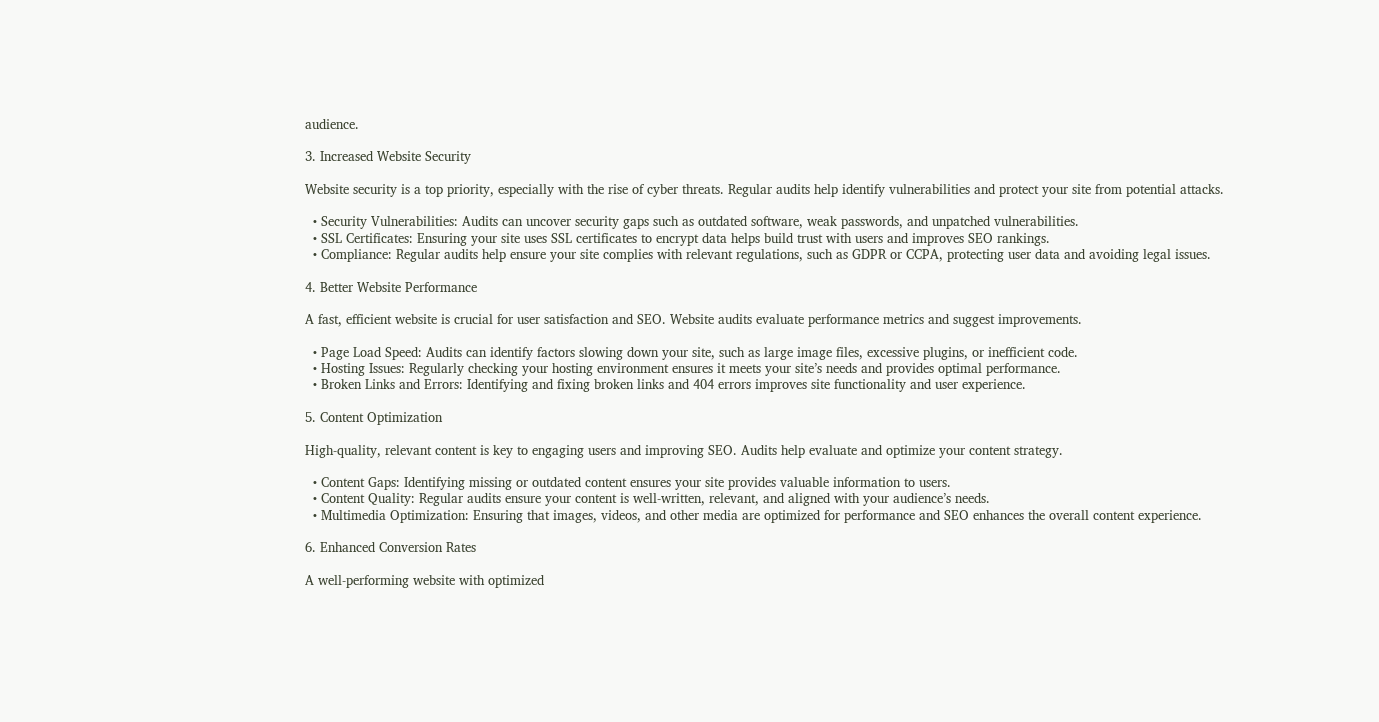audience.

3. Increased Website Security

Website security is a top priority, especially with the rise of cyber threats. Regular audits help identify vulnerabilities and protect your site from potential attacks.

  • Security Vulnerabilities: Audits can uncover security gaps such as outdated software, weak passwords, and unpatched vulnerabilities.
  • SSL Certificates: Ensuring your site uses SSL certificates to encrypt data helps build trust with users and improves SEO rankings.
  • Compliance: Regular audits help ensure your site complies with relevant regulations, such as GDPR or CCPA, protecting user data and avoiding legal issues.

4. Better Website Performance

A fast, efficient website is crucial for user satisfaction and SEO. Website audits evaluate performance metrics and suggest improvements.

  • Page Load Speed: Audits can identify factors slowing down your site, such as large image files, excessive plugins, or inefficient code.
  • Hosting Issues: Regularly checking your hosting environment ensures it meets your site’s needs and provides optimal performance.
  • Broken Links and Errors: Identifying and fixing broken links and 404 errors improves site functionality and user experience.

5. Content Optimization

High-quality, relevant content is key to engaging users and improving SEO. Audits help evaluate and optimize your content strategy.

  • Content Gaps: Identifying missing or outdated content ensures your site provides valuable information to users.
  • Content Quality: Regular audits ensure your content is well-written, relevant, and aligned with your audience’s needs.
  • Multimedia Optimization: Ensuring that images, videos, and other media are optimized for performance and SEO enhances the overall content experience.

6. Enhanced Conversion Rates

A well-performing website with optimized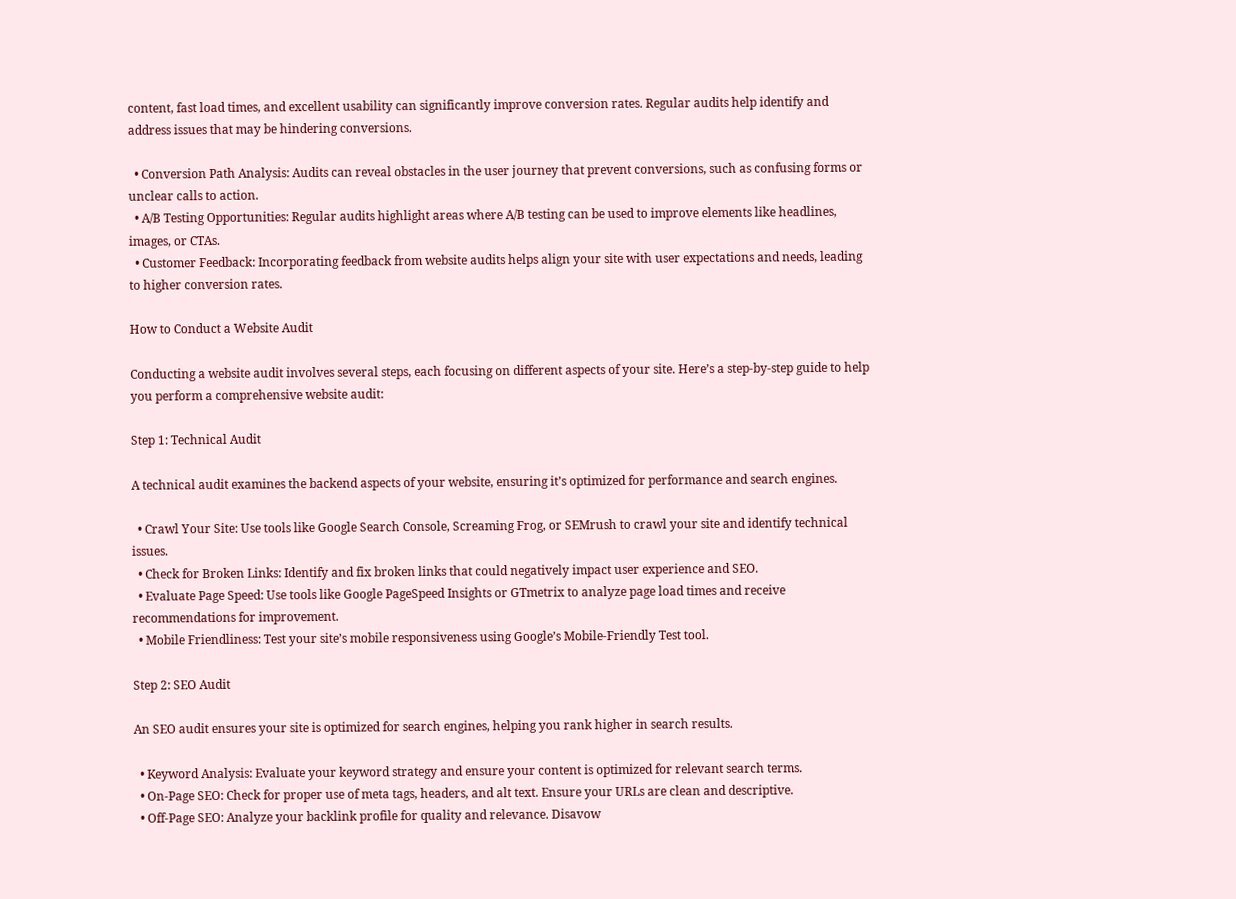content, fast load times, and excellent usability can significantly improve conversion rates. Regular audits help identify and address issues that may be hindering conversions.

  • Conversion Path Analysis: Audits can reveal obstacles in the user journey that prevent conversions, such as confusing forms or unclear calls to action.
  • A/B Testing Opportunities: Regular audits highlight areas where A/B testing can be used to improve elements like headlines, images, or CTAs.
  • Customer Feedback: Incorporating feedback from website audits helps align your site with user expectations and needs, leading to higher conversion rates.

How to Conduct a Website Audit

Conducting a website audit involves several steps, each focusing on different aspects of your site. Here’s a step-by-step guide to help you perform a comprehensive website audit:

Step 1: Technical Audit

A technical audit examines the backend aspects of your website, ensuring it’s optimized for performance and search engines.

  • Crawl Your Site: Use tools like Google Search Console, Screaming Frog, or SEMrush to crawl your site and identify technical issues.
  • Check for Broken Links: Identify and fix broken links that could negatively impact user experience and SEO.
  • Evaluate Page Speed: Use tools like Google PageSpeed Insights or GTmetrix to analyze page load times and receive recommendations for improvement.
  • Mobile Friendliness: Test your site’s mobile responsiveness using Google’s Mobile-Friendly Test tool.

Step 2: SEO Audit

An SEO audit ensures your site is optimized for search engines, helping you rank higher in search results.

  • Keyword Analysis: Evaluate your keyword strategy and ensure your content is optimized for relevant search terms.
  • On-Page SEO: Check for proper use of meta tags, headers, and alt text. Ensure your URLs are clean and descriptive.
  • Off-Page SEO: Analyze your backlink profile for quality and relevance. Disavow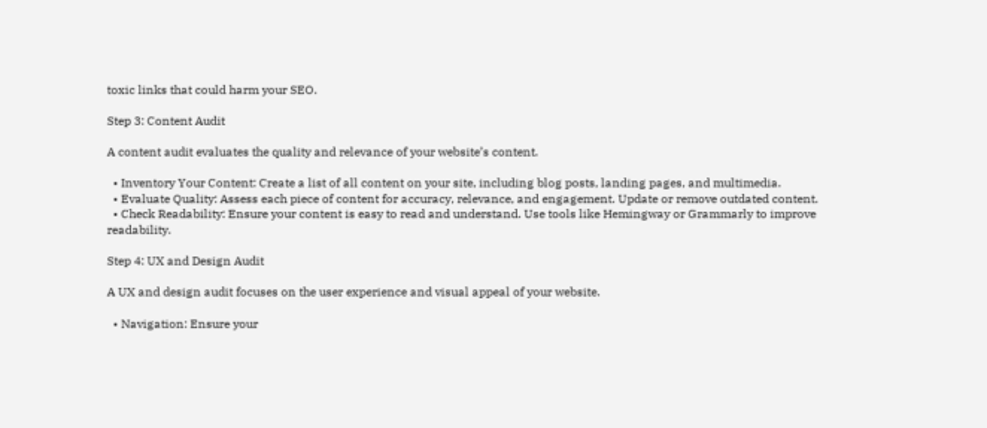toxic links that could harm your SEO.

Step 3: Content Audit

A content audit evaluates the quality and relevance of your website’s content.

  • Inventory Your Content: Create a list of all content on your site, including blog posts, landing pages, and multimedia.
  • Evaluate Quality: Assess each piece of content for accuracy, relevance, and engagement. Update or remove outdated content.
  • Check Readability: Ensure your content is easy to read and understand. Use tools like Hemingway or Grammarly to improve readability.

Step 4: UX and Design Audit

A UX and design audit focuses on the user experience and visual appeal of your website.

  • Navigation: Ensure your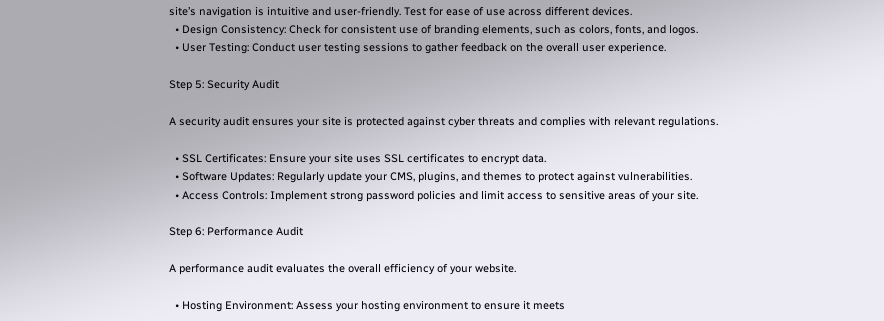site’s navigation is intuitive and user-friendly. Test for ease of use across different devices.
  • Design Consistency: Check for consistent use of branding elements, such as colors, fonts, and logos.
  • User Testing: Conduct user testing sessions to gather feedback on the overall user experience.

Step 5: Security Audit

A security audit ensures your site is protected against cyber threats and complies with relevant regulations.

  • SSL Certificates: Ensure your site uses SSL certificates to encrypt data.
  • Software Updates: Regularly update your CMS, plugins, and themes to protect against vulnerabilities.
  • Access Controls: Implement strong password policies and limit access to sensitive areas of your site.

Step 6: Performance Audit

A performance audit evaluates the overall efficiency of your website.

  • Hosting Environment: Assess your hosting environment to ensure it meets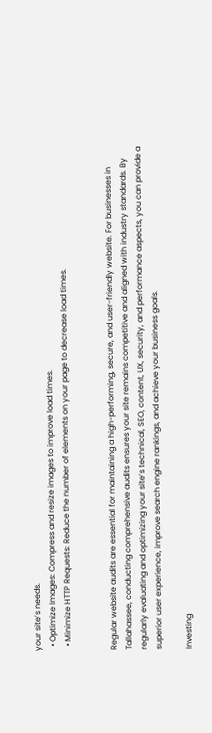your site’s needs.
  • Optimize Images: Compress and resize images to improve load times.
  • Minimize HTTP Requests: Reduce the number of elements on your page to decrease load times.


Regular website audits are essential for maintaining a high-performing, secure, and user-friendly website. For businesses in Tallahassee, conducting comprehensive audits ensures your site remains competitive and aligned with industry standards. By regularly evaluating and optimizing your site’s technical, SEO, content, UX, security, and performance aspects, you can provide a superior user experience, improve search engine rankings, and achieve your business goals.

Investing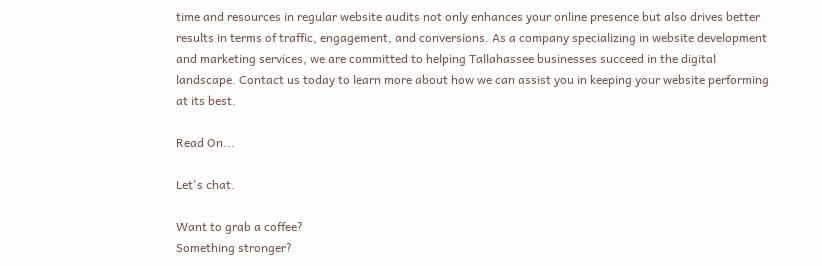time and resources in regular website audits not only enhances your online presence but also drives better results in terms of traffic, engagement, and conversions. As a company specializing in website development and marketing services, we are committed to helping Tallahassee businesses succeed in the digital landscape. Contact us today to learn more about how we can assist you in keeping your website performing at its best.

Read On...

Let's chat.

Want to grab a coffee?
Something stronger?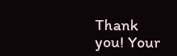Thank you! Your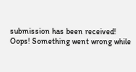submission has been received!
Oops! Something went wrong while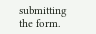submitting the form.